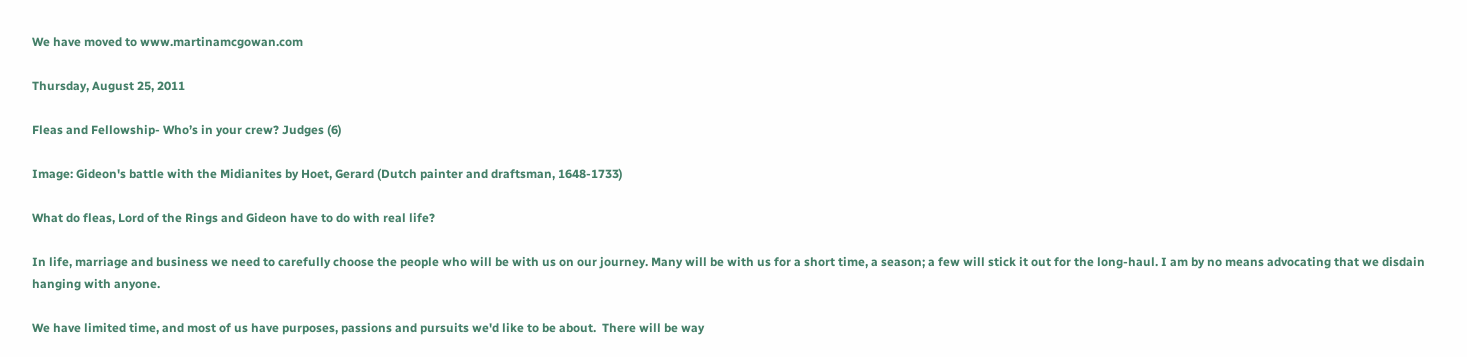We have moved to www.martinamcgowan.com

Thursday, August 25, 2011

Fleas and Fellowship- Who’s in your crew? Judges (6)

Image: Gideon's battle with the Midianites by Hoet, Gerard (Dutch painter and draftsman, 1648-1733)

What do fleas, Lord of the Rings and Gideon have to do with real life?

In life, marriage and business we need to carefully choose the people who will be with us on our journey. Many will be with us for a short time, a season; a few will stick it out for the long-haul. I am by no means advocating that we disdain hanging with anyone.

We have limited time, and most of us have purposes, passions and pursuits we'd like to be about.  There will be way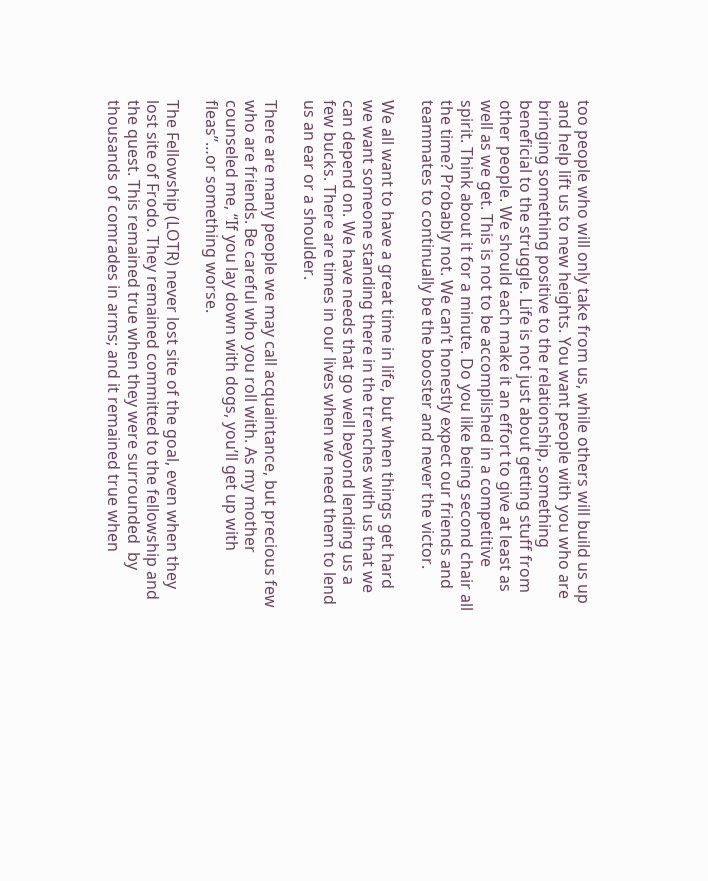too people who will only take from us, while others will build us up and help lift us to new heights. You want people with you who are bringing something positive to the relationship, something beneficial to the struggle. Life is not just about getting stuff from other people. We should each make it an effort to give at least as well as we get. This is not to be accomplished in a competitive spirit. Think about it for a minute. Do you like being second chair all the time? Probably not. We can’t honestly expect our friends and teammates to continually be the booster and never the victor.

We all want to have a great time in life, but when things get hard we want someone standing there in the trenches with us that we can depend on. We have needs that go well beyond lending us a few bucks. There are times in our lives when we need them to lend us an ear or a shoulder.

There are many people we may call acquaintance, but precious few who are friends. Be careful who you roll with. As my mother counseled me, “If you lay down with dogs, you’ll get up with fleas”…or something worse.

The Fellowship (LOTR) never lost site of the goal, even when they lost site of Frodo. They remained committed to the fellowship and the quest. This remained true when they were surrounded  by thousands of comrades in arms; and it remained true when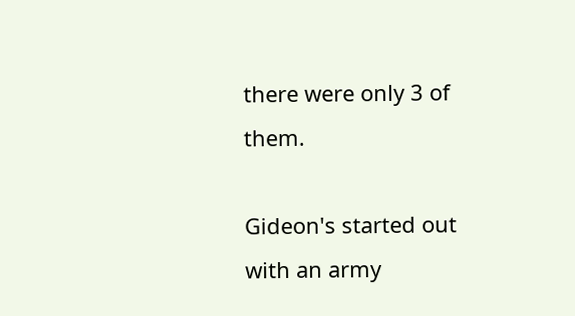there were only 3 of them.

Gideon's started out with an army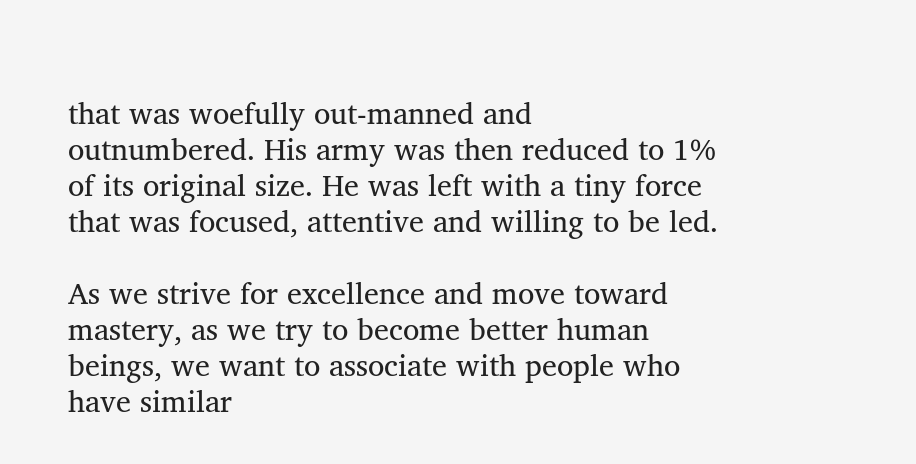that was woefully out-manned and outnumbered. His army was then reduced to 1% of its original size. He was left with a tiny force that was focused, attentive and willing to be led.

As we strive for excellence and move toward mastery, as we try to become better human beings, we want to associate with people who have similar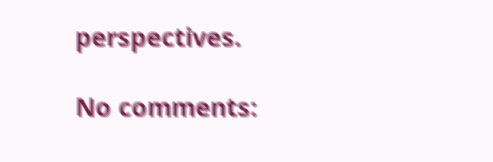perspectives.

No comments: